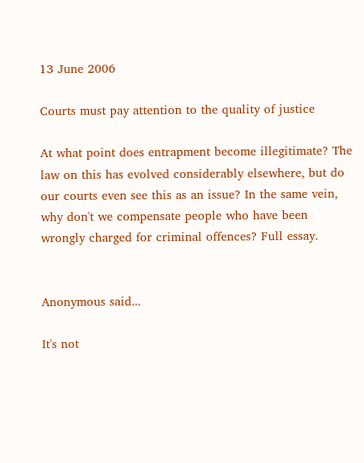13 June 2006

Courts must pay attention to the quality of justice

At what point does entrapment become illegitimate? The law on this has evolved considerably elsewhere, but do our courts even see this as an issue? In the same vein, why don't we compensate people who have been wrongly charged for criminal offences? Full essay.


Anonymous said...

It's not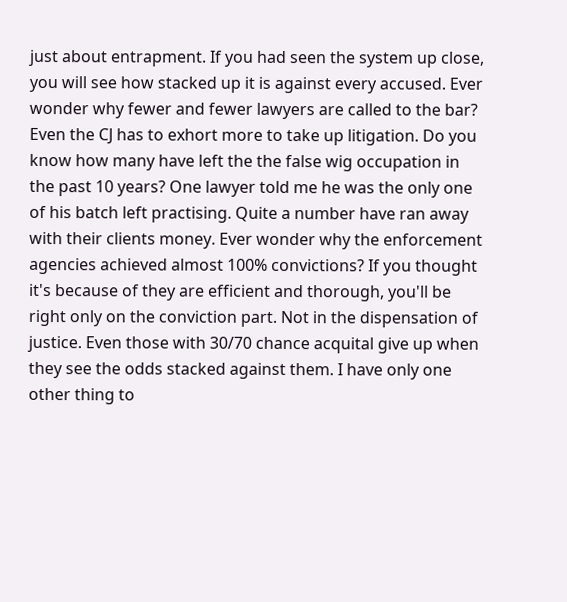just about entrapment. If you had seen the system up close, you will see how stacked up it is against every accused. Ever wonder why fewer and fewer lawyers are called to the bar? Even the CJ has to exhort more to take up litigation. Do you know how many have left the the false wig occupation in the past 10 years? One lawyer told me he was the only one of his batch left practising. Quite a number have ran away with their clients money. Ever wonder why the enforcement agencies achieved almost 100% convictions? If you thought it's because of they are efficient and thorough, you'll be right only on the conviction part. Not in the dispensation of justice. Even those with 30/70 chance acquital give up when they see the odds stacked against them. I have only one other thing to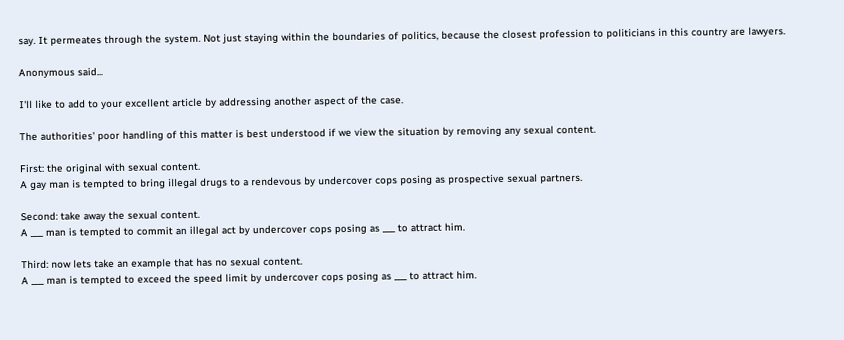say. It permeates through the system. Not just staying within the boundaries of politics, because the closest profession to politicians in this country are lawyers.

Anonymous said...

I'll like to add to your excellent article by addressing another aspect of the case.

The authorities' poor handling of this matter is best understood if we view the situation by removing any sexual content.

First: the original with sexual content.
A gay man is tempted to bring illegal drugs to a rendevous by undercover cops posing as prospective sexual partners.

Second: take away the sexual content.
A ___ man is tempted to commit an illegal act by undercover cops posing as ___ to attract him.

Third: now lets take an example that has no sexual content.
A ___ man is tempted to exceed the speed limit by undercover cops posing as ___ to attract him.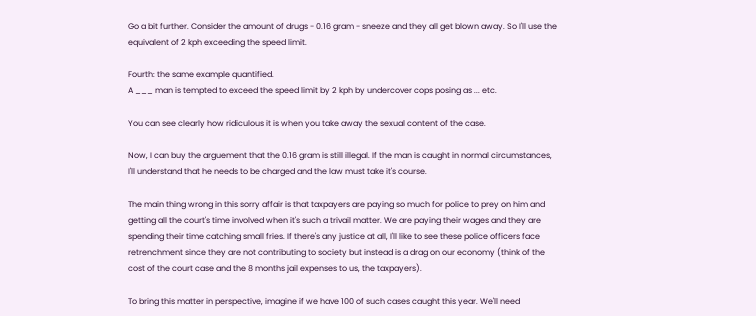Go a bit further. Consider the amount of drugs - 0.16 gram - sneeze and they all get blown away. So I'll use the equivalent of 2 kph exceeding the speed limit.

Fourth: the same example quantified.
A ___ man is tempted to exceed the speed limit by 2 kph by undercover cops posing as ... etc.

You can see clearly how ridiculous it is when you take away the sexual content of the case.

Now, I can buy the arguement that the 0.16 gram is still illegal. If the man is caught in normal circumstances, I'll understand that he needs to be charged and the law must take it's course.

The main thing wrong in this sorry affair is that taxpayers are paying so much for police to prey on him and getting all the court's time involved when it's such a trivail matter. We are paying their wages and they are spending their time catching small fries. If there's any justice at all, I'll like to see these police officers face retrenchment since they are not contributing to society but instead is a drag on our economy (think of the cost of the court case and the 8 months jail expenses to us, the taxpayers).

To bring this matter in perspective, imagine if we have 100 of such cases caught this year. We'll need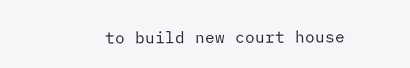to build new court house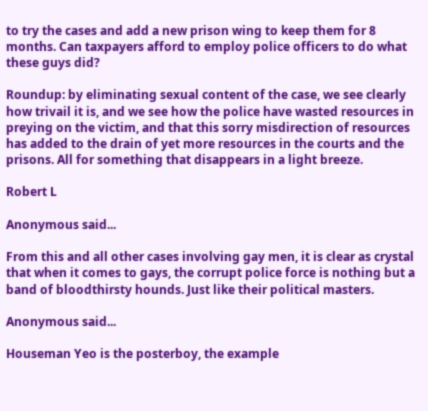to try the cases and add a new prison wing to keep them for 8 months. Can taxpayers afford to employ police officers to do what these guys did?

Roundup: by eliminating sexual content of the case, we see clearly how trivail it is, and we see how the police have wasted resources in preying on the victim, and that this sorry misdirection of resources has added to the drain of yet more resources in the courts and the prisons. All for something that disappears in a light breeze.

Robert L

Anonymous said...

From this and all other cases involving gay men, it is clear as crystal that when it comes to gays, the corrupt police force is nothing but a band of bloodthirsty hounds. Just like their political masters.

Anonymous said...

Houseman Yeo is the posterboy, the example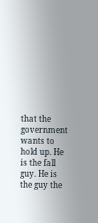that the government wants to hold up. He is the fall guy. He is the guy the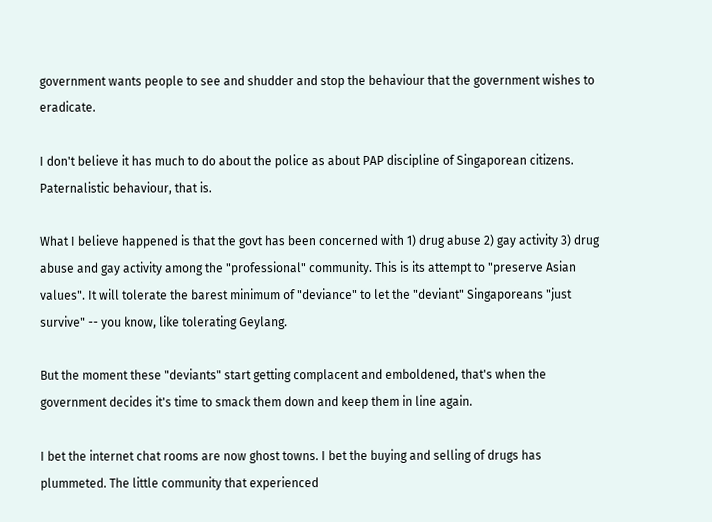government wants people to see and shudder and stop the behaviour that the government wishes to eradicate.

I don't believe it has much to do about the police as about PAP discipline of Singaporean citizens. Paternalistic behaviour, that is.

What I believe happened is that the govt has been concerned with 1) drug abuse 2) gay activity 3) drug abuse and gay activity among the "professional" community. This is its attempt to "preserve Asian values". It will tolerate the barest minimum of "deviance" to let the "deviant" Singaporeans "just survive" -- you know, like tolerating Geylang.

But the moment these "deviants" start getting complacent and emboldened, that's when the government decides it's time to smack them down and keep them in line again.

I bet the internet chat rooms are now ghost towns. I bet the buying and selling of drugs has plummeted. The little community that experienced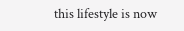this lifestyle is now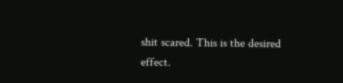shit scared. This is the desired effect.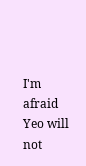I'm afraid Yeo will not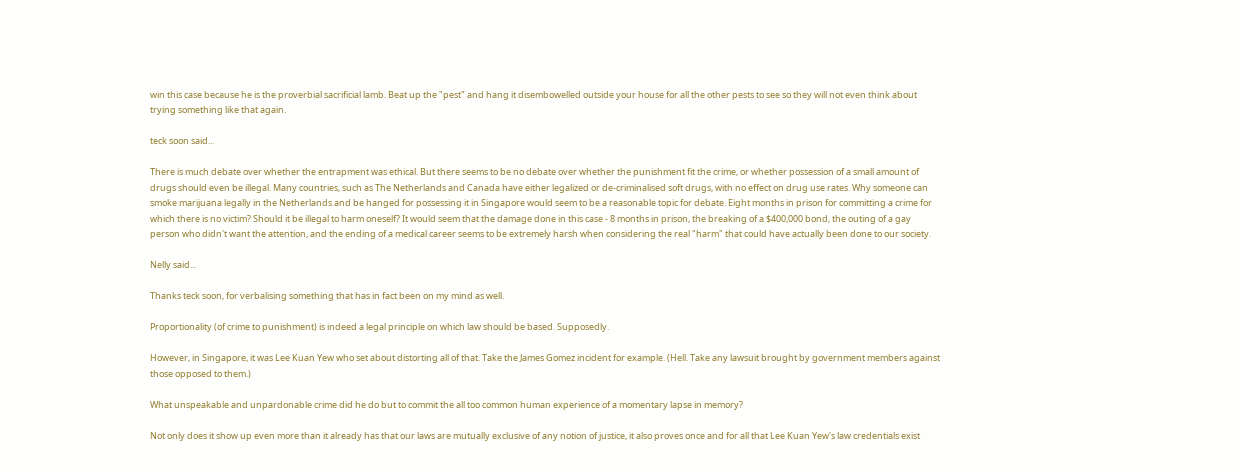win this case because he is the proverbial sacrificial lamb. Beat up the "pest" and hang it disembowelled outside your house for all the other pests to see so they will not even think about trying something like that again.

teck soon said...

There is much debate over whether the entrapment was ethical. But there seems to be no debate over whether the punishment fit the crime, or whether possession of a small amount of drugs should even be illegal. Many countries, such as The Netherlands and Canada have either legalized or de-criminalised soft drugs, with no effect on drug use rates. Why someone can smoke marijuana legally in the Netherlands and be hanged for possessing it in Singapore would seem to be a reasonable topic for debate. Eight months in prison for committing a crime for which there is no victim? Should it be illegal to harm oneself? It would seem that the damage done in this case - 8 months in prison, the breaking of a $400,000 bond, the outing of a gay person who didn't want the attention, and the ending of a medical career seems to be extremely harsh when considering the real "harm" that could have actually been done to our society.

Nelly said...

Thanks teck soon, for verbalising something that has in fact been on my mind as well.

Proportionality (of crime to punishment) is indeed a legal principle on which law should be based. Supposedly.

However, in Singapore, it was Lee Kuan Yew who set about distorting all of that. Take the James Gomez incident for example. (Hell. Take any lawsuit brought by government members against those opposed to them.)

What unspeakable and unpardonable crime did he do but to commit the all too common human experience of a momentary lapse in memory?

Not only does it show up even more than it already has that our laws are mutually exclusive of any notion of justice, it also proves once and for all that Lee Kuan Yew's law credentials exist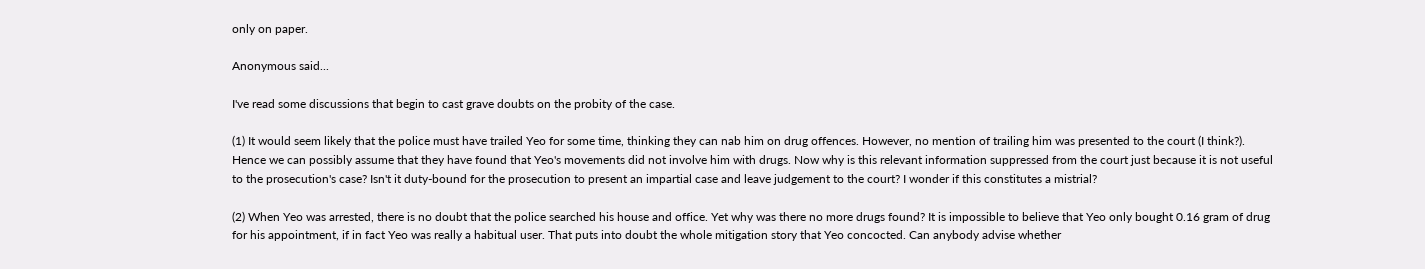only on paper.

Anonymous said...

I've read some discussions that begin to cast grave doubts on the probity of the case.

(1) It would seem likely that the police must have trailed Yeo for some time, thinking they can nab him on drug offences. However, no mention of trailing him was presented to the court (I think?). Hence we can possibly assume that they have found that Yeo's movements did not involve him with drugs. Now why is this relevant information suppressed from the court just because it is not useful to the prosecution's case? Isn't it duty-bound for the prosecution to present an impartial case and leave judgement to the court? I wonder if this constitutes a mistrial?

(2) When Yeo was arrested, there is no doubt that the police searched his house and office. Yet why was there no more drugs found? It is impossible to believe that Yeo only bought 0.16 gram of drug for his appointment, if in fact Yeo was really a habitual user. That puts into doubt the whole mitigation story that Yeo concocted. Can anybody advise whether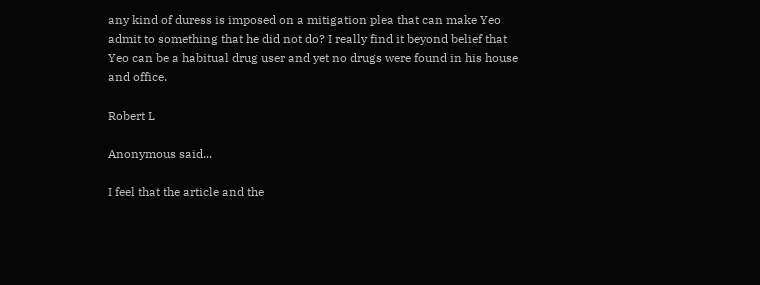any kind of duress is imposed on a mitigation plea that can make Yeo admit to something that he did not do? I really find it beyond belief that Yeo can be a habitual drug user and yet no drugs were found in his house and office.

Robert L

Anonymous said...

I feel that the article and the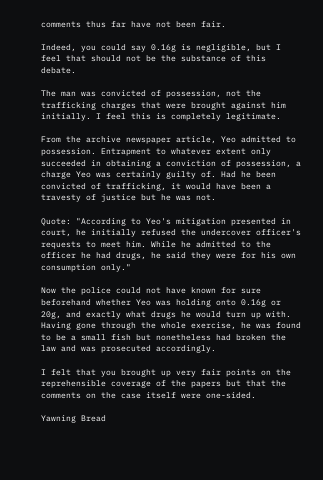comments thus far have not been fair.

Indeed, you could say 0.16g is negligible, but I feel that should not be the substance of this debate.

The man was convicted of possession, not the trafficking charges that were brought against him initially. I feel this is completely legitimate.

From the archive newspaper article, Yeo admitted to possession. Entrapment to whatever extent only succeeded in obtaining a conviction of possession, a charge Yeo was certainly guilty of. Had he been convicted of trafficking, it would have been a travesty of justice but he was not.

Quote: "According to Yeo's mitigation presented in court, he initially refused the undercover officer's requests to meet him. While he admitted to the officer he had drugs, he said they were for his own consumption only."

Now the police could not have known for sure beforehand whether Yeo was holding onto 0.16g or 20g, and exactly what drugs he would turn up with. Having gone through the whole exercise, he was found to be a small fish but nonetheless had broken the law and was prosecuted accordingly.

I felt that you brought up very fair points on the reprehensible coverage of the papers but that the comments on the case itself were one-sided.

Yawning Bread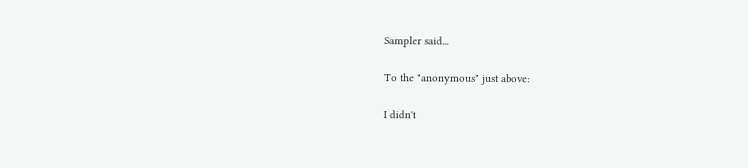Sampler said...

To the "anonymous" just above:

I didn't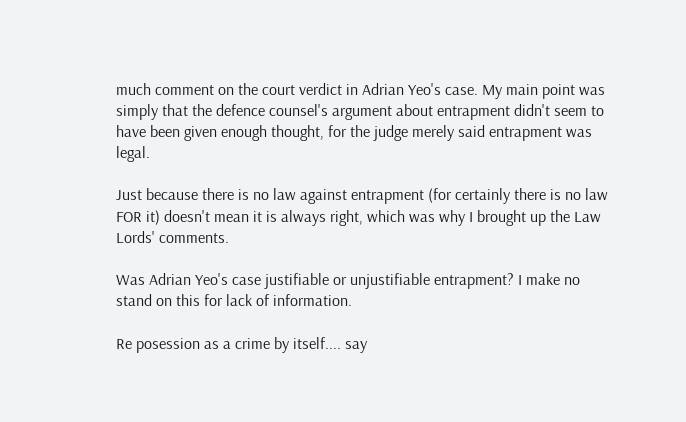much comment on the court verdict in Adrian Yeo's case. My main point was simply that the defence counsel's argument about entrapment didn't seem to have been given enough thought, for the judge merely said entrapment was legal.

Just because there is no law against entrapment (for certainly there is no law FOR it) doesn't mean it is always right, which was why I brought up the Law Lords' comments.

Was Adrian Yeo's case justifiable or unjustifiable entrapment? I make no stand on this for lack of information.

Re posession as a crime by itself.... say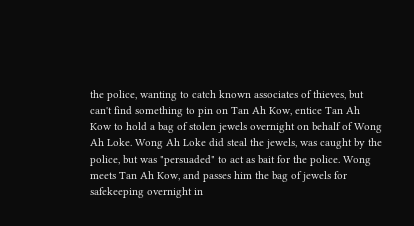the police, wanting to catch known associates of thieves, but can't find something to pin on Tan Ah Kow, entice Tan Ah Kow to hold a bag of stolen jewels overnight on behalf of Wong Ah Loke. Wong Ah Loke did steal the jewels, was caught by the police, but was "persuaded" to act as bait for the police. Wong meets Tan Ah Kow, and passes him the bag of jewels for safekeeping overnight in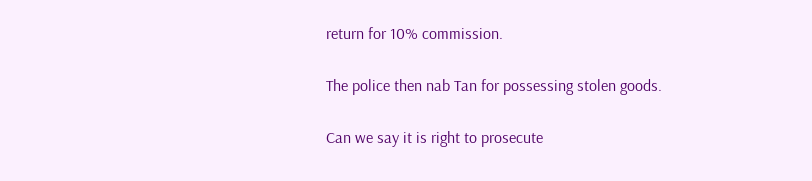return for 10% commission.

The police then nab Tan for possessing stolen goods.

Can we say it is right to prosecute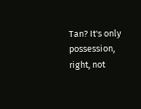Tan? It's only possession, right, not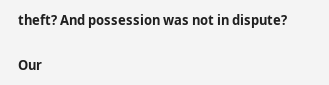theft? And possession was not in dispute?

Our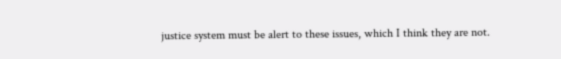justice system must be alert to these issues, which I think they are not.